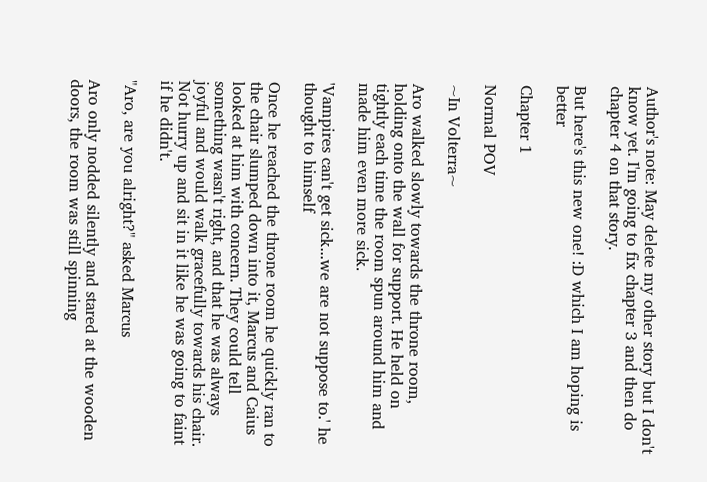Author's note: May delete my other story but I don't know yet. I'm going to fix chapter 3 and then do chapter 4 on that story.

But here's this new one! :D which I am hoping is better

Chapter 1

Normal POV

~In Volterra~

Aro walked slowly towards the throne room, holding onto the wall for support. He held on tightly each time the room spun around him and made him even more sick.

'Vampires can't get sick...we are not suppose to.' he thought to himself

Once he reached the throne room he quickly ran to the chair slumped down into it, Marcus and Caius looked at him with concern. They could tell something wasn't right, and that he was always joyful and would walk gracefully towards his chair. Not hurry up and sit in it like he was going to faint if he didn't.

"Aro, are you alright?" asked Marcus

Aro only nodded silently and stared at the wooden doors, the room was still spinning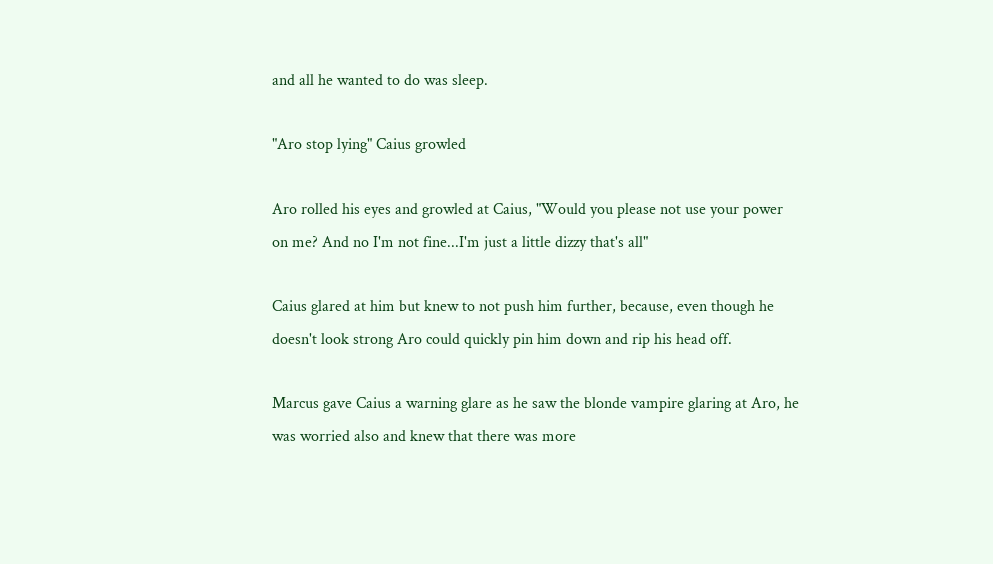and all he wanted to do was sleep.

"Aro stop lying" Caius growled

Aro rolled his eyes and growled at Caius, "Would you please not use your power on me? And no I'm not fine...I'm just a little dizzy that's all"

Caius glared at him but knew to not push him further, because, even though he doesn't look strong Aro could quickly pin him down and rip his head off.

Marcus gave Caius a warning glare as he saw the blonde vampire glaring at Aro, he was worried also and knew that there was more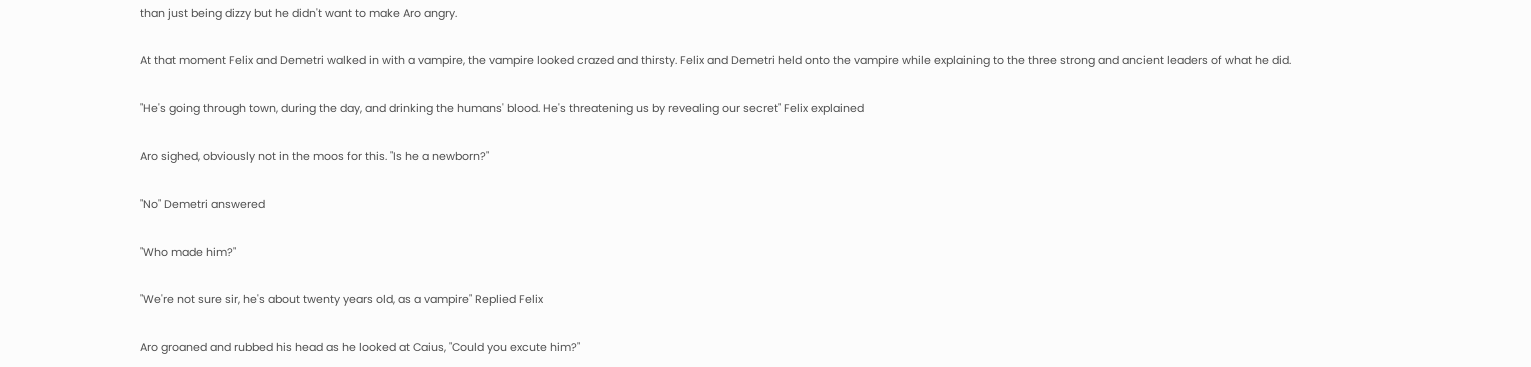than just being dizzy but he didn't want to make Aro angry.

At that moment Felix and Demetri walked in with a vampire, the vampire looked crazed and thirsty. Felix and Demetri held onto the vampire while explaining to the three strong and ancient leaders of what he did.

"He's going through town, during the day, and drinking the humans' blood. He's threatening us by revealing our secret" Felix explained

Aro sighed, obviously not in the moos for this. "Is he a newborn?"

"No" Demetri answered

"Who made him?"

"We're not sure sir, he's about twenty years old, as a vampire" Replied Felix

Aro groaned and rubbed his head as he looked at Caius, "Could you excute him?"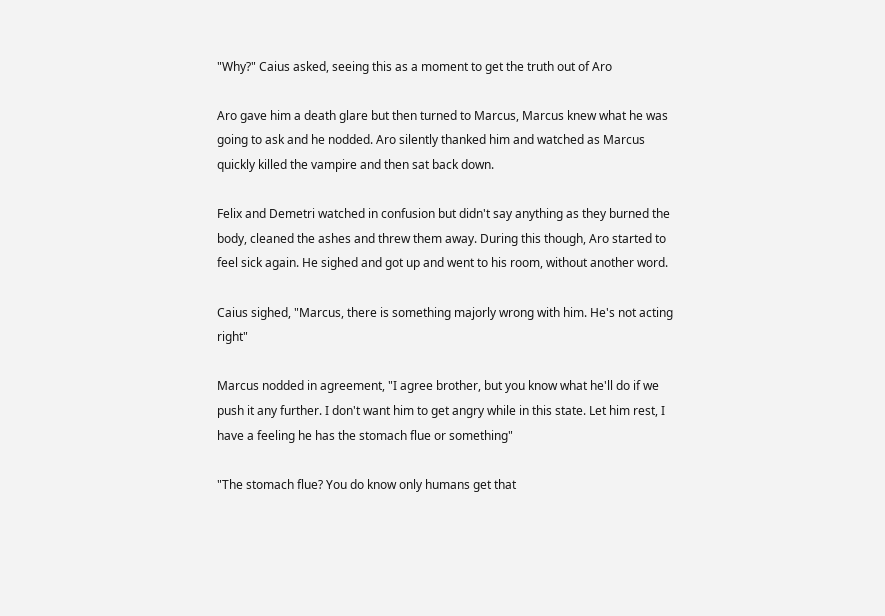"Why?" Caius asked, seeing this as a moment to get the truth out of Aro

Aro gave him a death glare but then turned to Marcus, Marcus knew what he was going to ask and he nodded. Aro silently thanked him and watched as Marcus quickly killed the vampire and then sat back down.

Felix and Demetri watched in confusion but didn't say anything as they burned the body, cleaned the ashes and threw them away. During this though, Aro started to feel sick again. He sighed and got up and went to his room, without another word.

Caius sighed, "Marcus, there is something majorly wrong with him. He's not acting right"

Marcus nodded in agreement, "I agree brother, but you know what he'll do if we push it any further. I don't want him to get angry while in this state. Let him rest, I have a feeling he has the stomach flue or something"

"The stomach flue? You do know only humans get that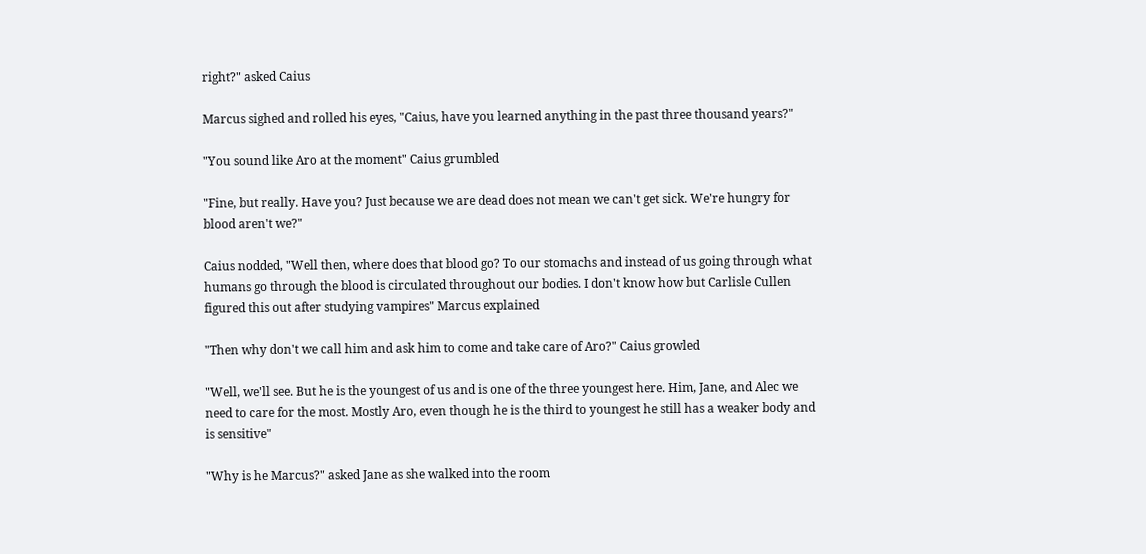right?" asked Caius

Marcus sighed and rolled his eyes, "Caius, have you learned anything in the past three thousand years?"

"You sound like Aro at the moment" Caius grumbled

"Fine, but really. Have you? Just because we are dead does not mean we can't get sick. We're hungry for blood aren't we?"

Caius nodded, "Well then, where does that blood go? To our stomachs and instead of us going through what humans go through the blood is circulated throughout our bodies. I don't know how but Carlisle Cullen figured this out after studying vampires" Marcus explained

"Then why don't we call him and ask him to come and take care of Aro?" Caius growled

"Well, we'll see. But he is the youngest of us and is one of the three youngest here. Him, Jane, and Alec we need to care for the most. Mostly Aro, even though he is the third to youngest he still has a weaker body and is sensitive"

"Why is he Marcus?" asked Jane as she walked into the room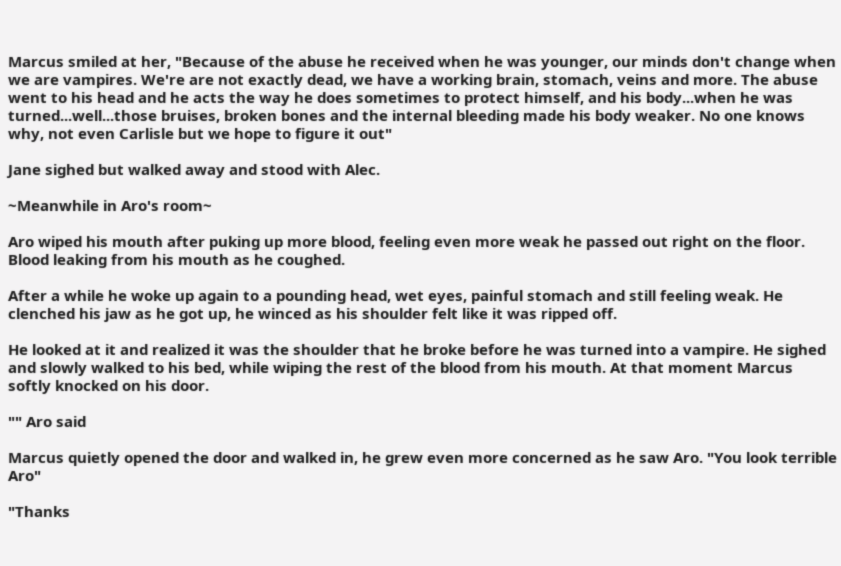Marcus smiled at her, "Because of the abuse he received when he was younger, our minds don't change when we are vampires. We're are not exactly dead, we have a working brain, stomach, veins and more. The abuse went to his head and he acts the way he does sometimes to protect himself, and his body...when he was turned...well...those bruises, broken bones and the internal bleeding made his body weaker. No one knows why, not even Carlisle but we hope to figure it out"

Jane sighed but walked away and stood with Alec.

~Meanwhile in Aro's room~

Aro wiped his mouth after puking up more blood, feeling even more weak he passed out right on the floor. Blood leaking from his mouth as he coughed.

After a while he woke up again to a pounding head, wet eyes, painful stomach and still feeling weak. He clenched his jaw as he got up, he winced as his shoulder felt like it was ripped off.

He looked at it and realized it was the shoulder that he broke before he was turned into a vampire. He sighed and slowly walked to his bed, while wiping the rest of the blood from his mouth. At that moment Marcus softly knocked on his door.

"" Aro said

Marcus quietly opened the door and walked in, he grew even more concerned as he saw Aro. "You look terrible Aro"

"Thanks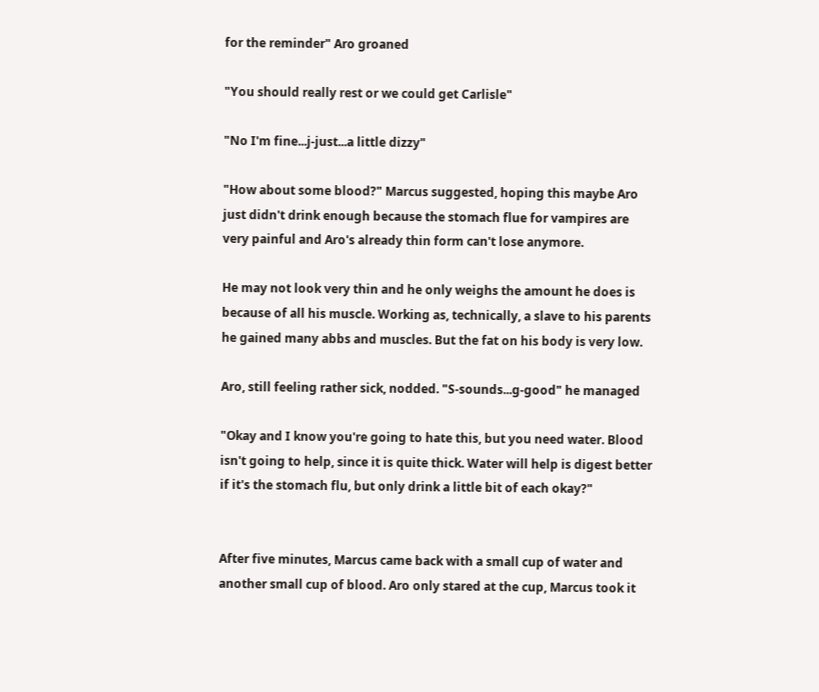for the reminder" Aro groaned

"You should really rest or we could get Carlisle"

"No I'm fine...j-just...a little dizzy"

"How about some blood?" Marcus suggested, hoping this maybe Aro just didn't drink enough because the stomach flue for vampires are very painful and Aro's already thin form can't lose anymore.

He may not look very thin and he only weighs the amount he does is because of all his muscle. Working as, technically, a slave to his parents he gained many abbs and muscles. But the fat on his body is very low.

Aro, still feeling rather sick, nodded. "S-sounds...g-good" he managed

"Okay and I know you're going to hate this, but you need water. Blood isn't going to help, since it is quite thick. Water will help is digest better if it's the stomach flu, but only drink a little bit of each okay?"


After five minutes, Marcus came back with a small cup of water and another small cup of blood. Aro only stared at the cup, Marcus took it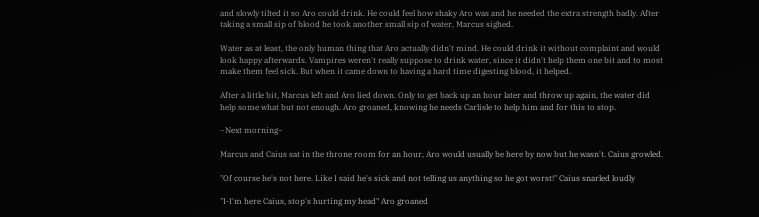and slowly tilted it so Aro could drink. He could feel how shaky Aro was and he needed the extra strength badly. After taking a small sip of blood he took another small sip of water, Marcus sighed.

Water as at least, the only human thing that Aro actually didn't mind. He could drink it without complaint and would look happy afterwards. Vampires weren't really suppose to drink water, since it didn't help them one bit and to most make them feel sick. But when it came down to having a hard time digesting blood, it helped.

After a little bit, Marcus left and Aro lied down. Only to get back up an hour later and throw up again, the water did help some what but not enough. Aro groaned, knowing he needs Carlisle to help him and for this to stop.

~Next morning~

Marcus and Caius sat in the throne room for an hour, Aro would usually be here by now but he wasn't. Caius growled.

"Of course he's not here. Like I said he's sick and not telling us anything so he got worst!" Caius snarled loudly

"I-I'm here Caius, stop's hurting my head" Aro groaned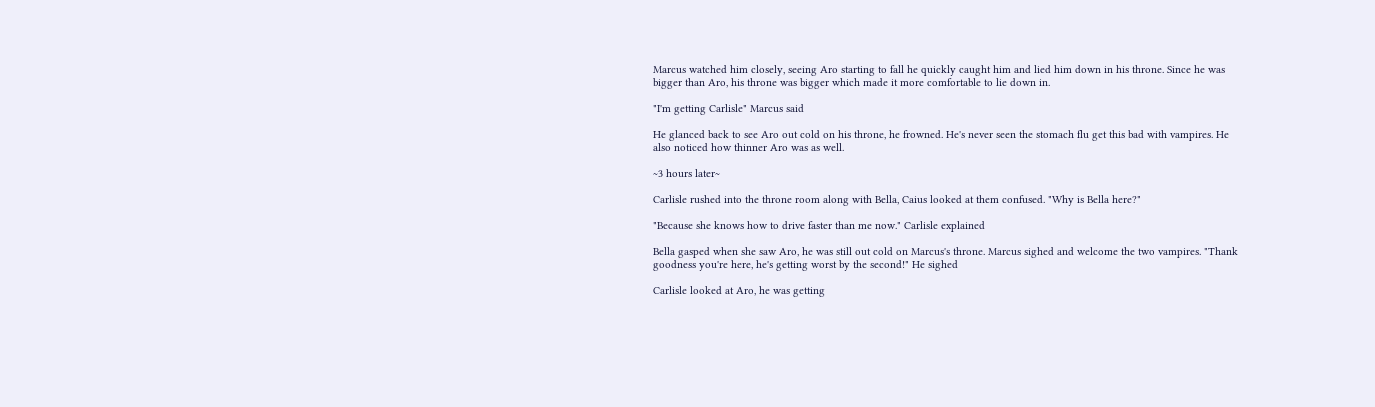Marcus watched him closely, seeing Aro starting to fall he quickly caught him and lied him down in his throne. Since he was bigger than Aro, his throne was bigger which made it more comfortable to lie down in.

"I'm getting Carlisle" Marcus said

He glanced back to see Aro out cold on his throne, he frowned. He's never seen the stomach flu get this bad with vampires. He also noticed how thinner Aro was as well.

~3 hours later~

Carlisle rushed into the throne room along with Bella, Caius looked at them confused. "Why is Bella here?"

"Because she knows how to drive faster than me now." Carlisle explained

Bella gasped when she saw Aro, he was still out cold on Marcus's throne. Marcus sighed and welcome the two vampires. "Thank goodness you're here, he's getting worst by the second!" He sighed

Carlisle looked at Aro, he was getting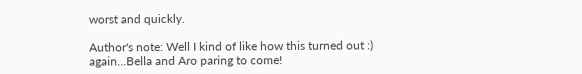worst and quickly.

Author's note: Well I kind of like how this turned out :) again...Bella and Aro paring to come!